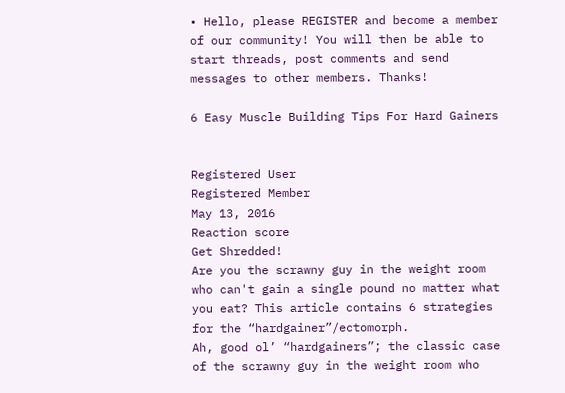• Hello, please REGISTER and become a member of our community! You will then be able to start threads, post comments and send messages to other members. Thanks!

6 Easy Muscle Building Tips For Hard Gainers


Registered User
Registered Member
May 13, 2016
Reaction score
Get Shredded!
Are you the scrawny guy in the weight room who can't gain a single pound no matter what you eat? This article contains 6 strategies for the “hardgainer”/ectomorph.
Ah, good ol’ “hardgainers”; the classic case of the scrawny guy in the weight room who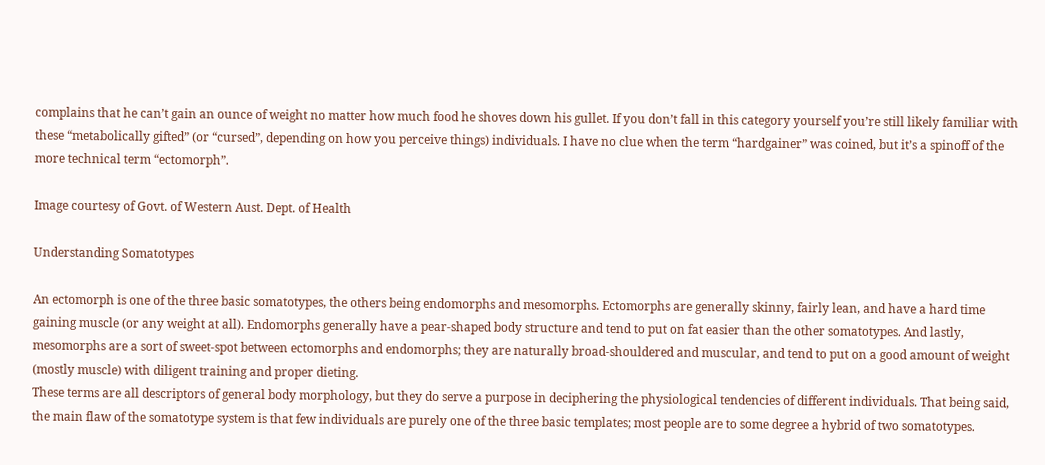complains that he can’t gain an ounce of weight no matter how much food he shoves down his gullet. If you don’t fall in this category yourself you’re still likely familiar with these “metabolically gifted” (or “cursed”, depending on how you perceive things) individuals. I have no clue when the term “hardgainer” was coined, but it’s a spinoff of the more technical term “ectomorph”.

Image courtesy of Govt. of Western Aust. Dept. of Health

Understanding Somatotypes

An ectomorph is one of the three basic somatotypes, the others being endomorphs and mesomorphs. Ectomorphs are generally skinny, fairly lean, and have a hard time gaining muscle (or any weight at all). Endomorphs generally have a pear-shaped body structure and tend to put on fat easier than the other somatotypes. And lastly, mesomorphs are a sort of sweet-spot between ectomorphs and endomorphs; they are naturally broad-shouldered and muscular, and tend to put on a good amount of weight (mostly muscle) with diligent training and proper dieting.
These terms are all descriptors of general body morphology, but they do serve a purpose in deciphering the physiological tendencies of different individuals. That being said, the main flaw of the somatotype system is that few individuals are purely one of the three basic templates; most people are to some degree a hybrid of two somatotypes.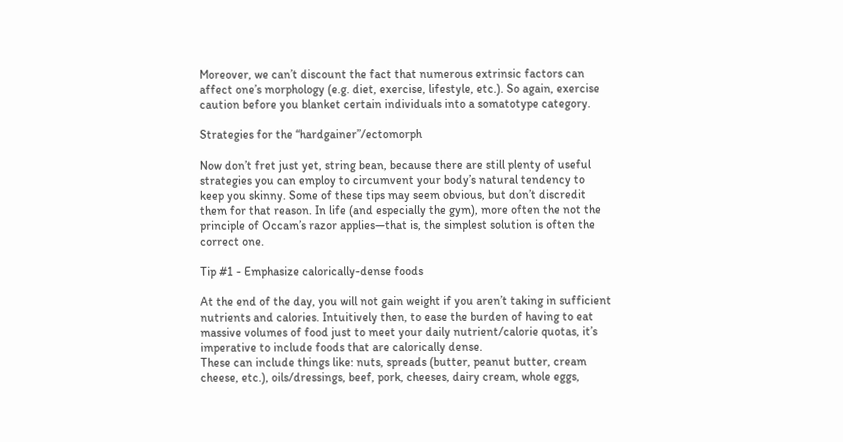Moreover, we can’t discount the fact that numerous extrinsic factors can affect one’s morphology (e.g. diet, exercise, lifestyle, etc.). So again, exercise caution before you blanket certain individuals into a somatotype category.

Strategies for the “hardgainer”/ectomorph

Now don’t fret just yet, string bean, because there are still plenty of useful strategies you can employ to circumvent your body’s natural tendency to keep you skinny. Some of these tips may seem obvious, but don’t discredit them for that reason. In life (and especially the gym), more often the not the principle of Occam’s razor applies—that is, the simplest solution is often the correct one.

Tip #1 - Emphasize calorically-dense foods

At the end of the day, you will not gain weight if you aren’t taking in sufficient nutrients and calories. Intuitively then, to ease the burden of having to eat massive volumes of food just to meet your daily nutrient/calorie quotas, it’s imperative to include foods that are calorically dense.
These can include things like: nuts, spreads (butter, peanut butter, cream cheese, etc.), oils/dressings, beef, pork, cheeses, dairy cream, whole eggs,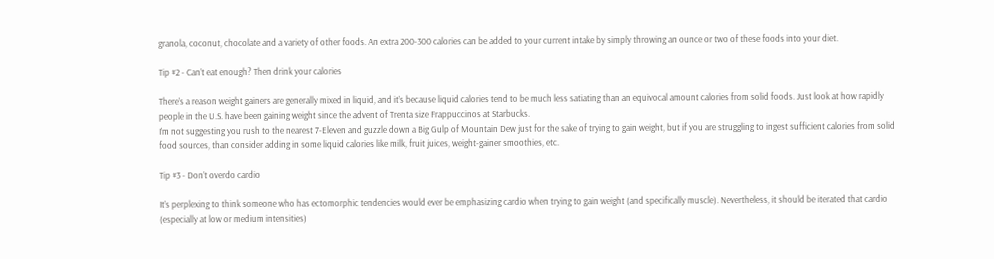granola, coconut, chocolate and a variety of other foods. An extra 200-300 calories can be added to your current intake by simply throwing an ounce or two of these foods into your diet.

Tip #2 - Can’t eat enough? Then drink your calories

There’s a reason weight gainers are generally mixed in liquid, and it’s because liquid calories tend to be much less satiating than an equivocal amount calories from solid foods. Just look at how rapidly people in the U.S. have been gaining weight since the advent of Trenta size Frappuccinos at Starbucks.
I’m not suggesting you rush to the nearest 7-Eleven and guzzle down a Big Gulp of Mountain Dew just for the sake of trying to gain weight, but if you are struggling to ingest sufficient calories from solid food sources, than consider adding in some liquid calories like milk, fruit juices, weight-gainer smoothies, etc.

Tip #3 - Don’t overdo cardio

It’s perplexing to think someone who has ectomorphic tendencies would ever be emphasizing cardio when trying to gain weight (and specifically muscle). Nevertheless, it should be iterated that cardio (especially at low or medium intensities)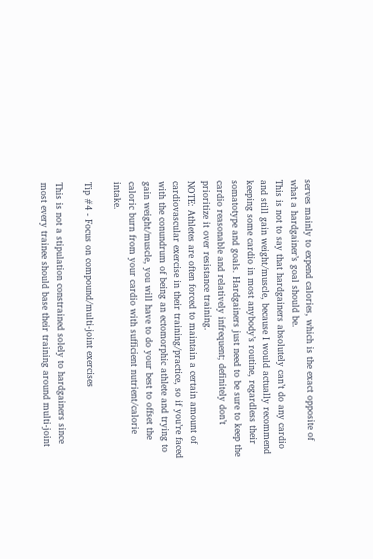serves mainly to expend calories, which is the exact opposite of what a hardgainer’s goal should be.
This is not to say that hardgainers absolutely can’t do any cardio and still gain weight/muscle, because I would actually recommend keeping some cardio in most anybody’s routine, regardless their somatotype and goals. Hardgainers just need to be sure to keep the cardio reasonable and relatively infrequent; definitely don’t prioritize it over resistance training.
NOTE: Athletes are often forced to maintain a certain amount of cardiovascular exercise in their training/practice, so if you’re faced with the conundrum of being an ectomorphic athlete and trying to gain weight/muscle, you will have to do your best to offset the caloric burn from your cardio with sufficient nutrient/calorie intake.

Tip #4 - Focus on compound/multi-joint exercises

This is not a stipulation constrained solely to hardgainers since most every trainee should base their training around multi-joint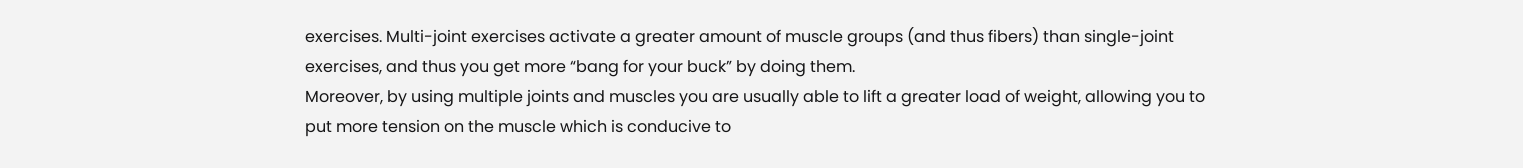exercises. Multi-joint exercises activate a greater amount of muscle groups (and thus fibers) than single-joint exercises, and thus you get more “bang for your buck” by doing them.
Moreover, by using multiple joints and muscles you are usually able to lift a greater load of weight, allowing you to put more tension on the muscle which is conducive to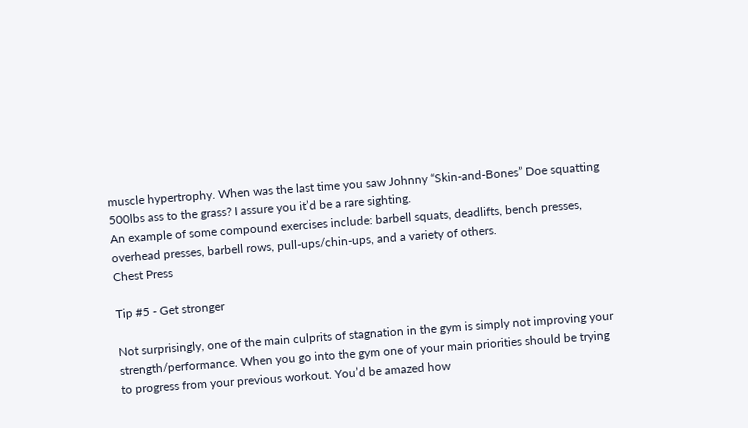muscle hypertrophy. When was the last time you saw Johnny “Skin-and-Bones” Doe squatting 500lbs ass to the grass? I assure you it’d be a rare sighting.
An example of some compound exercises include: barbell squats, deadlifts, bench presses, overhead presses, barbell rows, pull-ups/chin-ups, and a variety of others.
Chest Press

Tip #5 - Get stronger

Not surprisingly, one of the main culprits of stagnation in the gym is simply not improving your strength/performance. When you go into the gym one of your main priorities should be trying to progress from your previous workout. You’d be amazed how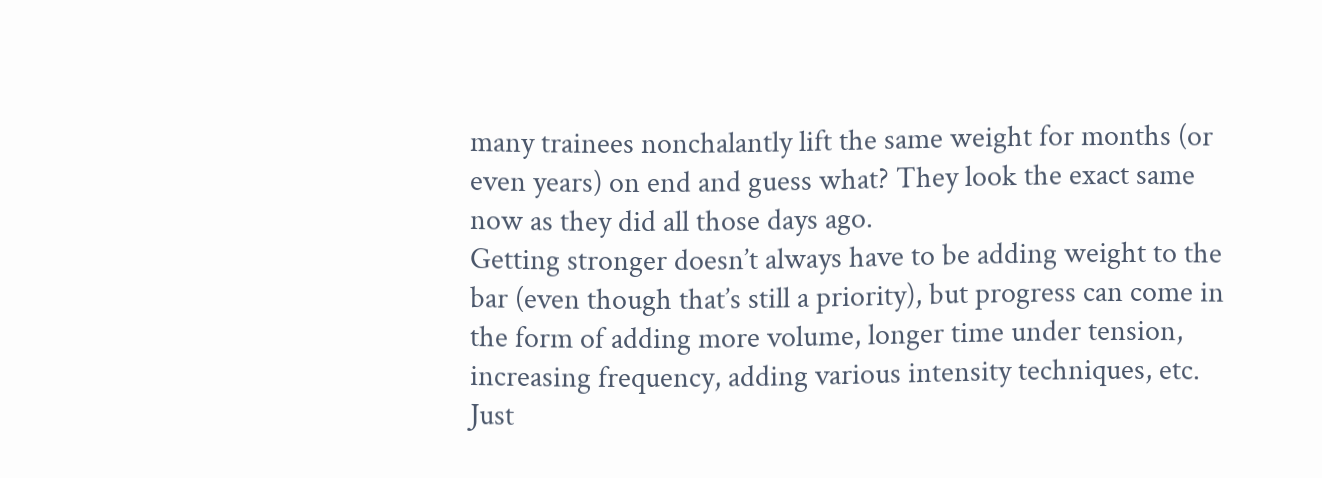many trainees nonchalantly lift the same weight for months (or even years) on end and guess what? They look the exact same now as they did all those days ago.
Getting stronger doesn’t always have to be adding weight to the bar (even though that’s still a priority), but progress can come in the form of adding more volume, longer time under tension, increasing frequency, adding various intensity techniques, etc. Just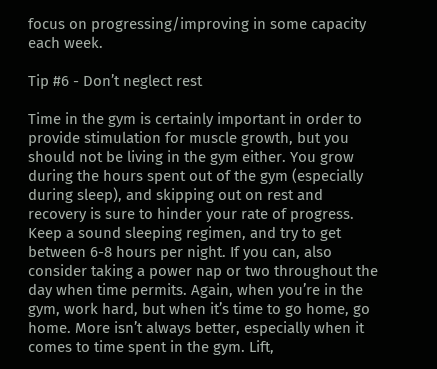focus on progressing/improving in some capacity each week.

Tip #6 - Don’t neglect rest

Time in the gym is certainly important in order to provide stimulation for muscle growth, but you should not be living in the gym either. You grow during the hours spent out of the gym (especially during sleep), and skipping out on rest and recovery is sure to hinder your rate of progress.
Keep a sound sleeping regimen, and try to get between 6-8 hours per night. If you can, also consider taking a power nap or two throughout the day when time permits. Again, when you’re in the gym, work hard, but when it’s time to go home, go home. More isn’t always better, especially when it comes to time spent in the gym. Lift,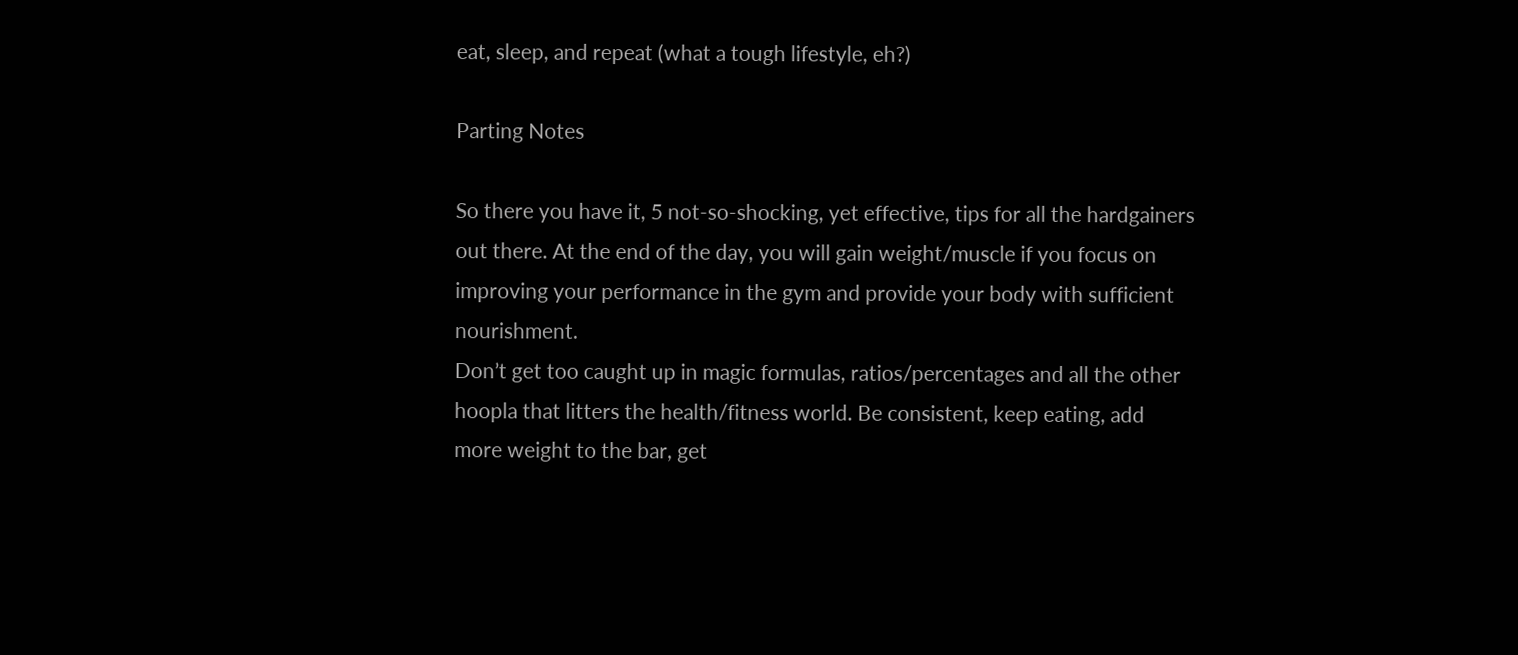eat, sleep, and repeat (what a tough lifestyle, eh?)

Parting Notes

So there you have it, 5 not-so-shocking, yet effective, tips for all the hardgainers out there. At the end of the day, you will gain weight/muscle if you focus on improving your performance in the gym and provide your body with sufficient nourishment.
Don’t get too caught up in magic formulas, ratios/percentages and all the other hoopla that litters the health/fitness world. Be consistent, keep eating, add more weight to the bar, get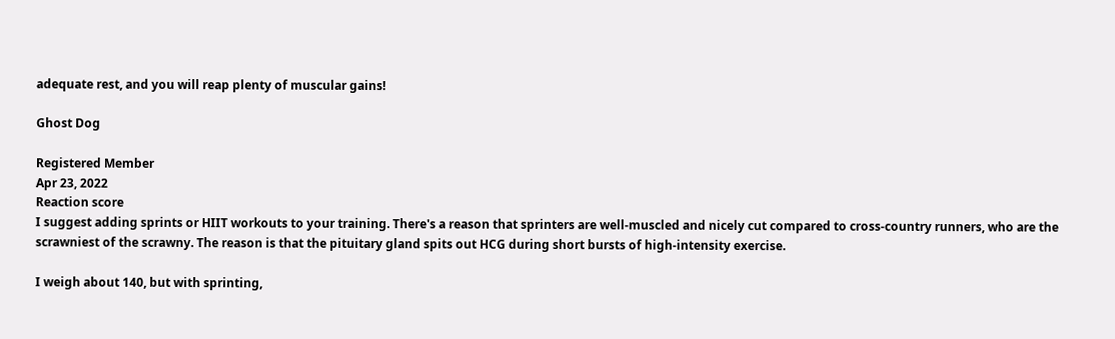adequate rest, and you will reap plenty of muscular gains!

Ghost Dog

Registered Member
Apr 23, 2022
Reaction score
I suggest adding sprints or HIIT workouts to your training. There's a reason that sprinters are well-muscled and nicely cut compared to cross-country runners, who are the scrawniest of the scrawny. The reason is that the pituitary gland spits out HCG during short bursts of high-intensity exercise.

I weigh about 140, but with sprinting,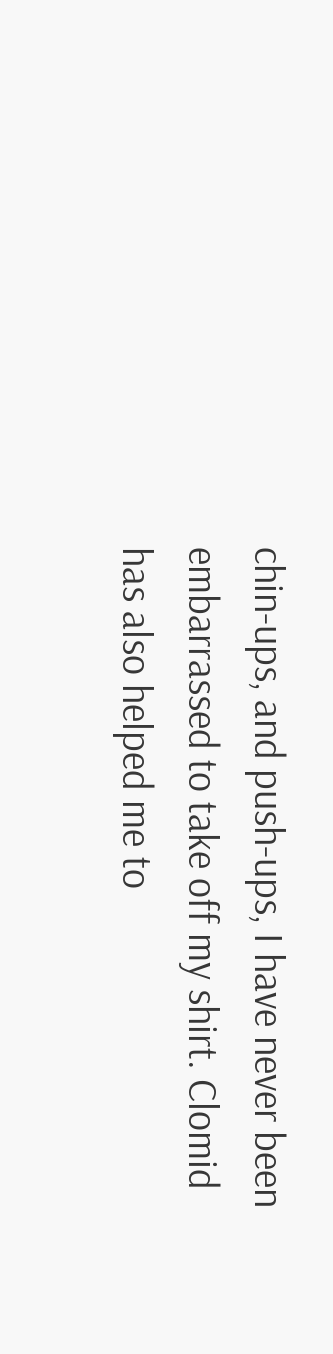chin-ups, and push-ups, I have never been embarrassed to take off my shirt. Clomid has also helped me to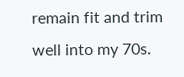remain fit and trim well into my 70s.